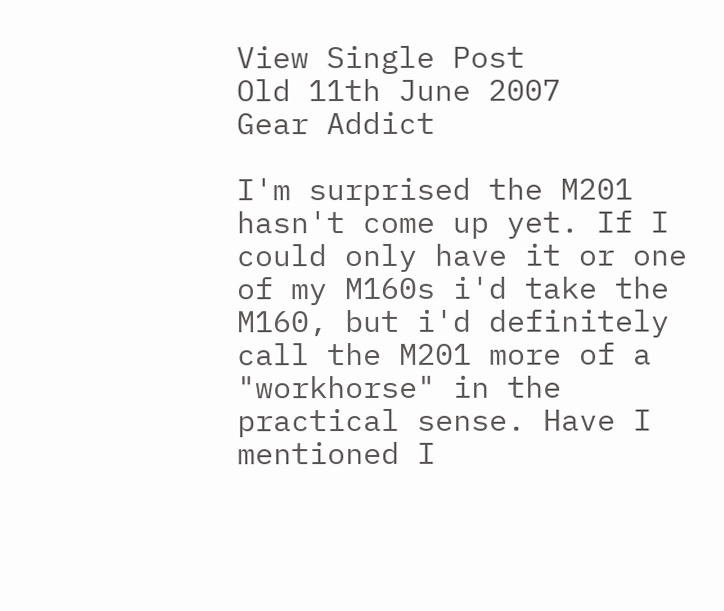View Single Post
Old 11th June 2007
Gear Addict

I'm surprised the M201 hasn't come up yet. If I could only have it or one of my M160s i'd take the M160, but i'd definitely call the M201 more of a "workhorse" in the practical sense. Have I mentioned I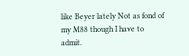like Beyer lately Not as fond of my M88 though I have to admit.